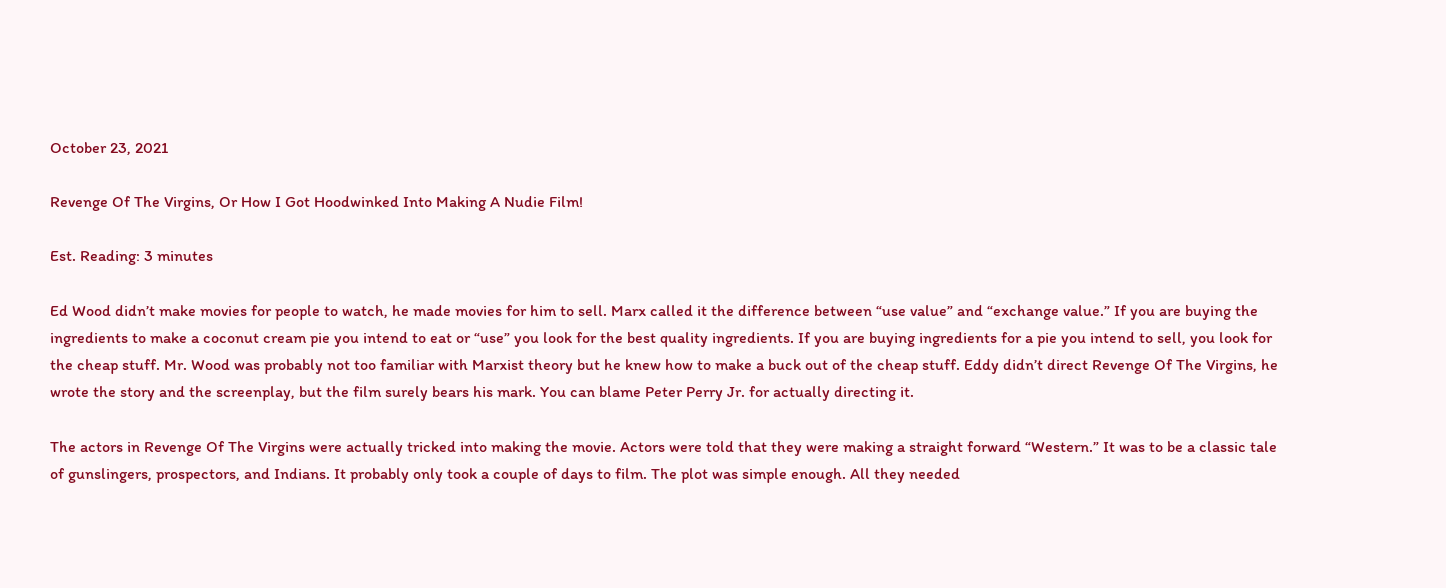October 23, 2021

Revenge Of The Virgins, Or How I Got Hoodwinked Into Making A Nudie Film!

Est. Reading: 3 minutes

Ed Wood didn’t make movies for people to watch, he made movies for him to sell. Marx called it the difference between “use value” and “exchange value.” If you are buying the ingredients to make a coconut cream pie you intend to eat or “use” you look for the best quality ingredients. If you are buying ingredients for a pie you intend to sell, you look for the cheap stuff. Mr. Wood was probably not too familiar with Marxist theory but he knew how to make a buck out of the cheap stuff. Eddy didn’t direct Revenge Of The Virgins, he wrote the story and the screenplay, but the film surely bears his mark. You can blame Peter Perry Jr. for actually directing it.

The actors in Revenge Of The Virgins were actually tricked into making the movie. Actors were told that they were making a straight forward “Western.” It was to be a classic tale of gunslingers, prospectors, and Indians. It probably only took a couple of days to film. The plot was simple enough. All they needed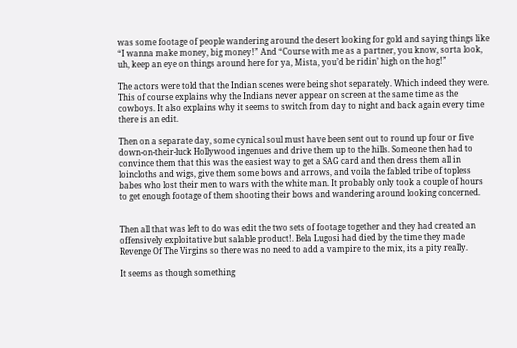was some footage of people wandering around the desert looking for gold and saying things like “I wanna make money, big money!” And “Course with me as a partner, you know, sorta look, uh, keep an eye on things around here for ya, Mista, you’d be ridin’ high on the hog!”

The actors were told that the Indian scenes were being shot separately. Which indeed they were. This of course explains why the Indians never appear on screen at the same time as the cowboys. It also explains why it seems to switch from day to night and back again every time there is an edit.

Then on a separate day, some cynical soul must have been sent out to round up four or five down-on-their-luck Hollywood ingenues and drive them up to the hills. Someone then had to convince them that this was the easiest way to get a SAG card and then dress them all in loincloths and wigs, give them some bows and arrows, and voila the fabled tribe of topless babes who lost their men to wars with the white man. It probably only took a couple of hours to get enough footage of them shooting their bows and wandering around looking concerned.


Then all that was left to do was edit the two sets of footage together and they had created an offensively exploitative but salable product!. Bela Lugosi had died by the time they made Revenge Of The Virgins so there was no need to add a vampire to the mix, its a pity really.

It seems as though something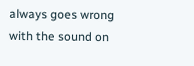always goes wrong with the sound on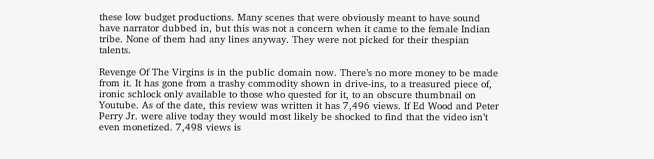these low budget productions. Many scenes that were obviously meant to have sound have narrator dubbed in, but this was not a concern when it came to the female Indian tribe. None of them had any lines anyway. They were not picked for their thespian talents.

Revenge Of The Virgins is in the public domain now. There’s no more money to be made from it. It has gone from a trashy commodity shown in drive-ins, to a treasured piece of, ironic schlock only available to those who quested for it, to an obscure thumbnail on Youtube. As of the date, this review was written it has 7,496 views. If Ed Wood and Peter Perry Jr. were alive today they would most likely be shocked to find that the video isn’t even monetized. 7,498 views is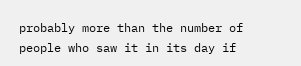probably more than the number of people who saw it in its day if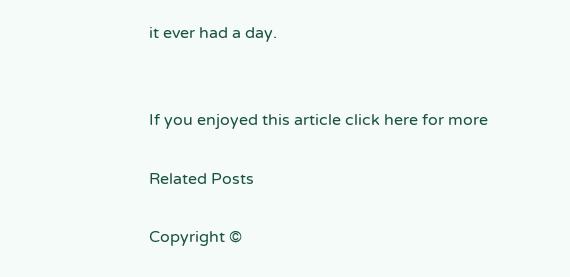it ever had a day.


If you enjoyed this article click here for more

Related Posts

Copyright ©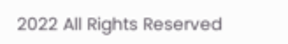2022 All Rights Reserved